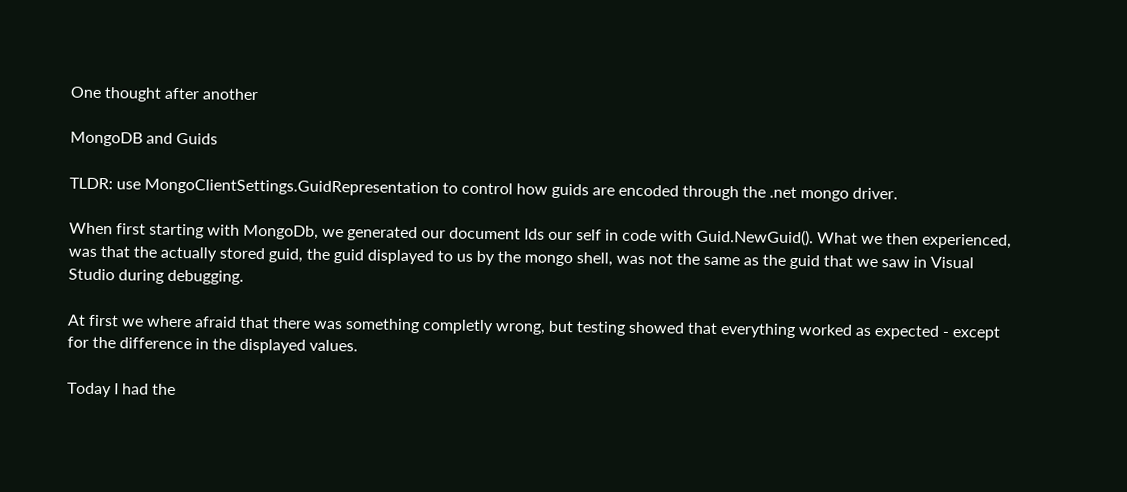One thought after another

MongoDB and Guids

TLDR: use MongoClientSettings.GuidRepresentation to control how guids are encoded through the .net mongo driver.

When first starting with MongoDb, we generated our document Ids our self in code with Guid.NewGuid(). What we then experienced, was that the actually stored guid, the guid displayed to us by the mongo shell, was not the same as the guid that we saw in Visual Studio during debugging.

At first we where afraid that there was something completly wrong, but testing showed that everything worked as expected - except for the difference in the displayed values.

Today I had the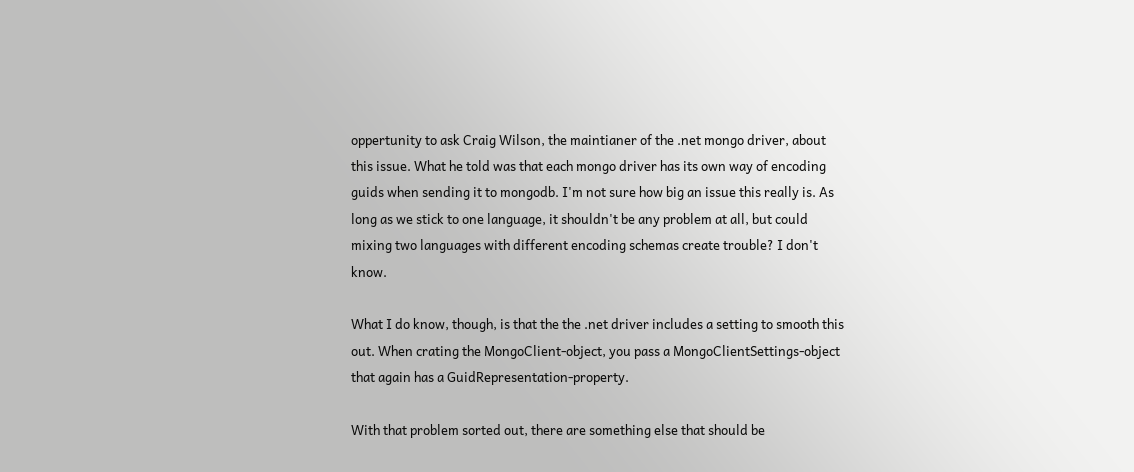oppertunity to ask Craig Wilson, the maintianer of the .net mongo driver, about this issue. What he told was that each mongo driver has its own way of encoding guids when sending it to mongodb. I'm not sure how big an issue this really is. As long as we stick to one language, it shouldn't be any problem at all, but could mixing two languages with different encoding schemas create trouble? I don't know.

What I do know, though, is that the the .net driver includes a setting to smooth this out. When crating the MongoClient-object, you pass a MongoClientSettings-object that again has a GuidRepresentation-property.

With that problem sorted out, there are something else that should be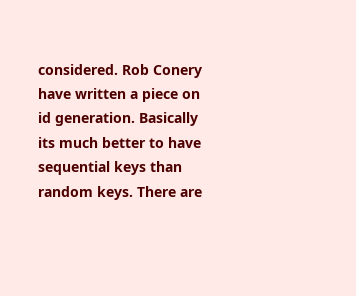considered. Rob Conery have written a piece on id generation. Basically its much better to have sequential keys than random keys. There are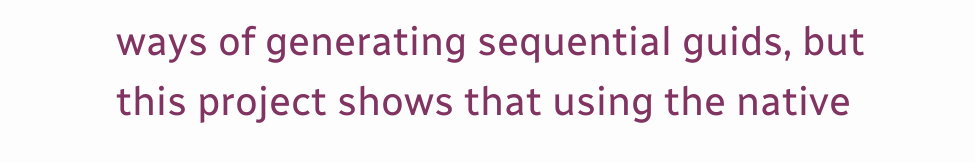ways of generating sequential guids, but this project shows that using the native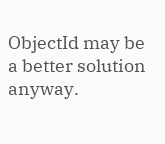ObjectId may be a better solution anyway.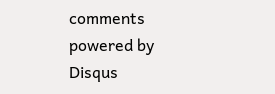comments powered by Disqus